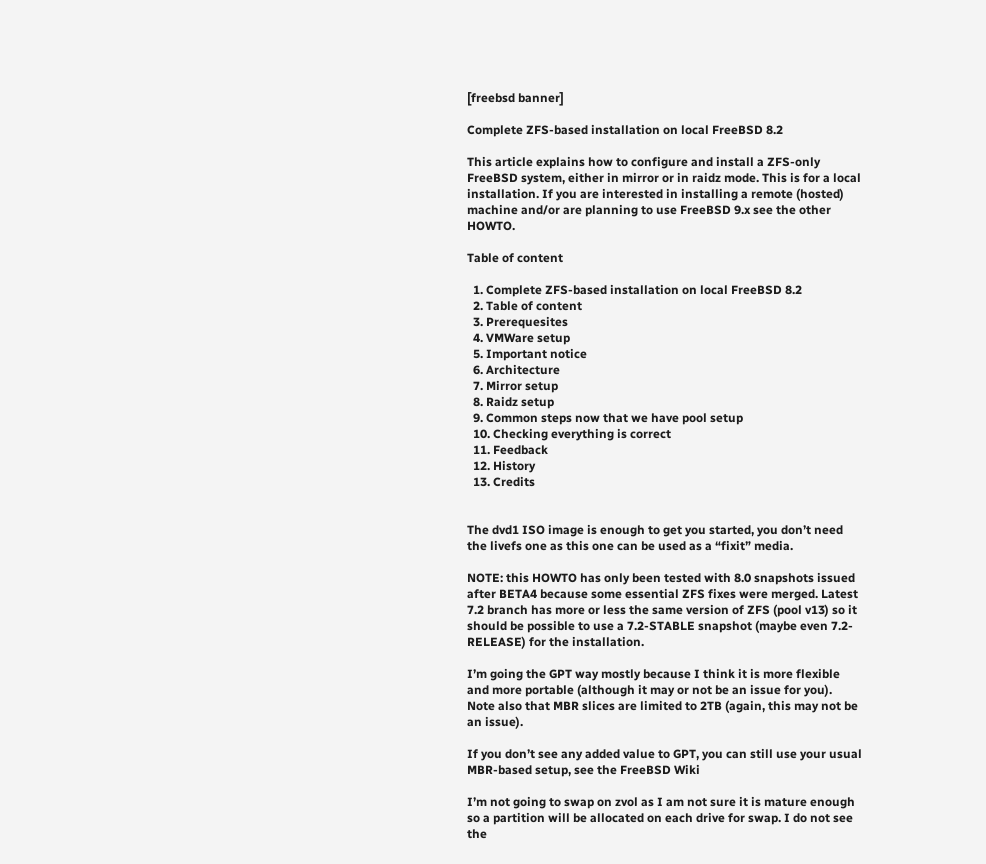[freebsd banner]

Complete ZFS-based installation on local FreeBSD 8.2

This article explains how to configure and install a ZFS-only FreeBSD system, either in mirror or in raidz mode. This is for a local installation. If you are interested in installing a remote (hosted) machine and/or are planning to use FreeBSD 9.x see the other HOWTO.

Table of content

  1. Complete ZFS-based installation on local FreeBSD 8.2
  2. Table of content
  3. Prerequesites
  4. VMWare setup
  5. Important notice
  6. Architecture
  7. Mirror setup
  8. Raidz setup
  9. Common steps now that we have pool setup
  10. Checking everything is correct
  11. Feedback
  12. History
  13. Credits


The dvd1 ISO image is enough to get you started, you don’t need the livefs one as this one can be used as a “fixit” media.

NOTE: this HOWTO has only been tested with 8.0 snapshots issued after BETA4 because some essential ZFS fixes were merged. Latest 7.2 branch has more or less the same version of ZFS (pool v13) so it should be possible to use a 7.2-STABLE snapshot (maybe even 7.2-RELEASE) for the installation.

I’m going the GPT way mostly because I think it is more flexible and more portable (although it may or not be an issue for you). Note also that MBR slices are limited to 2TB (again, this may not be an issue).

If you don’t see any added value to GPT, you can still use your usual MBR-based setup, see the FreeBSD Wiki

I’m not going to swap on zvol as I am not sure it is mature enough so a partition will be allocated on each drive for swap. I do not see the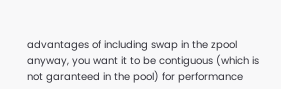advantages of including swap in the zpool anyway, you want it to be contiguous (which is not garanteed in the pool) for performance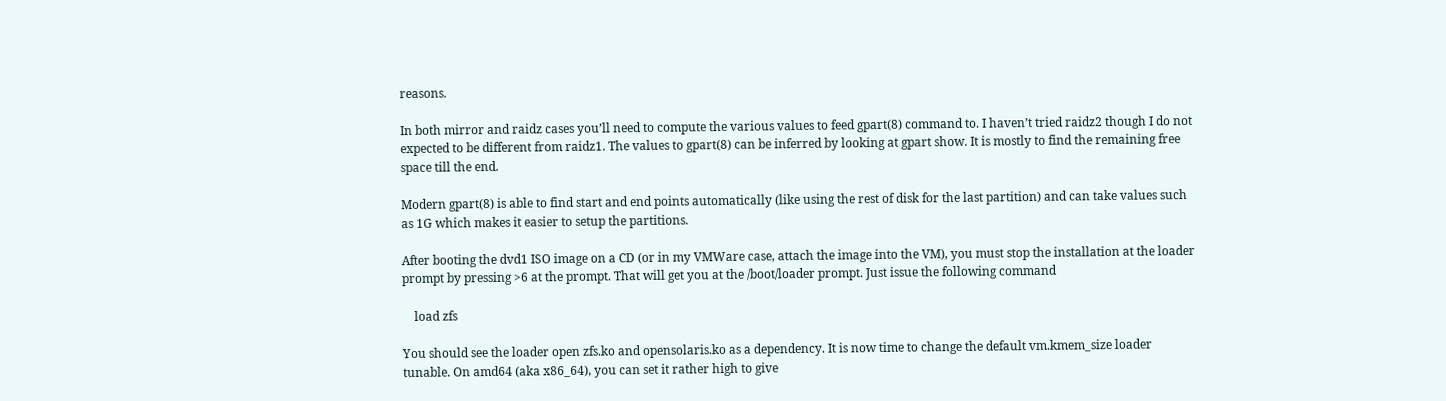reasons.

In both mirror and raidz cases you’ll need to compute the various values to feed gpart(8) command to. I haven’t tried raidz2 though I do not expected to be different from raidz1. The values to gpart(8) can be inferred by looking at gpart show. It is mostly to find the remaining free space till the end.

Modern gpart(8) is able to find start and end points automatically (like using the rest of disk for the last partition) and can take values such as 1G which makes it easier to setup the partitions.

After booting the dvd1 ISO image on a CD (or in my VMWare case, attach the image into the VM), you must stop the installation at the loader prompt by pressing >6 at the prompt. That will get you at the /boot/loader prompt. Just issue the following command

    load zfs

You should see the loader open zfs.ko and opensolaris.ko as a dependency. It is now time to change the default vm.kmem_size loader tunable. On amd64 (aka x86_64), you can set it rather high to give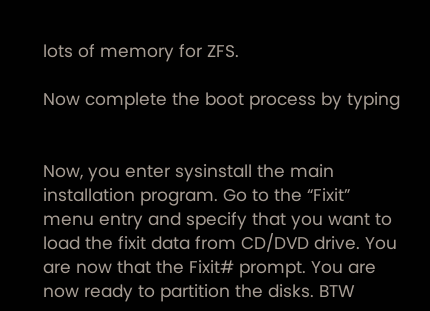lots of memory for ZFS.

Now complete the boot process by typing


Now, you enter sysinstall the main installation program. Go to the “Fixit” menu entry and specify that you want to load the fixit data from CD/DVD drive. You are now that the Fixit# prompt. You are now ready to partition the disks. BTW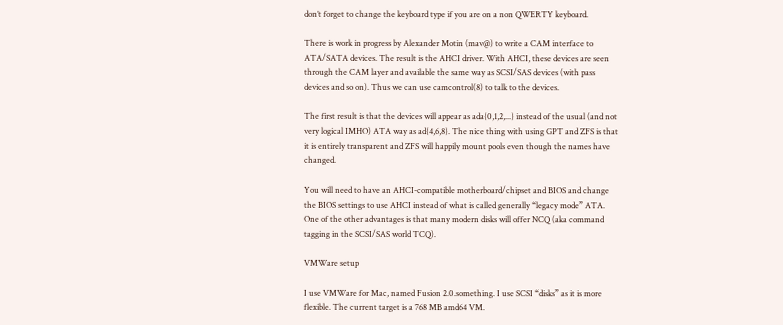don’t forget to change the keyboard type if you are on a non QWERTY keyboard.

There is work in progress by Alexander Motin (mav@) to write a CAM interface to ATA/SATA devices. The result is the AHCI driver. With AHCI, these devices are seen through the CAM layer and available the same way as SCSI/SAS devices (with pass devices and so on). Thus we can use camcontrol(8) to talk to the devices.

The first result is that the devices will appear as ada{0,1,2,...} instead of the usual (and not very logical IMHO) ATA way as ad{4,6,8}. The nice thing with using GPT and ZFS is that it is entirely transparent and ZFS will happily mount pools even though the names have changed.

You will need to have an AHCI-compatible motherboard/chipset and BIOS and change the BIOS settings to use AHCI instead of what is called generally “legacy mode” ATA. One of the other advantages is that many modern disks will offer NCQ (aka command tagging in the SCSI/SAS world TCQ).

VMWare setup

I use VMWare for Mac, named Fusion 2.0.something. I use SCSI “disks” as it is more flexible. The current target is a 768 MB amd64 VM.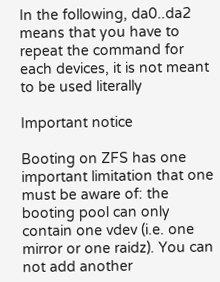In the following, da0..da2 means that you have to repeat the command for each devices, it is not meant to be used literally

Important notice

Booting on ZFS has one important limitation that one must be aware of: the booting pool can only contain one vdev (i.e. one mirror or one raidz). You can not add another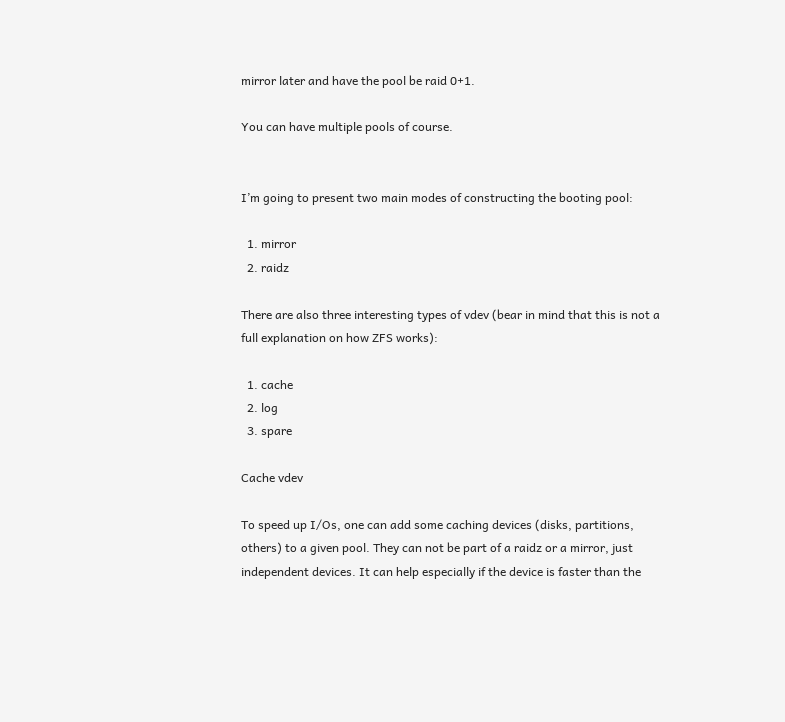mirror later and have the pool be raid 0+1.

You can have multiple pools of course.


I’m going to present two main modes of constructing the booting pool:

  1. mirror
  2. raidz

There are also three interesting types of vdev (bear in mind that this is not a full explanation on how ZFS works):

  1. cache
  2. log
  3. spare

Cache vdev

To speed up I/Os, one can add some caching devices (disks, partitions, others) to a given pool. They can not be part of a raidz or a mirror, just independent devices. It can help especially if the device is faster than the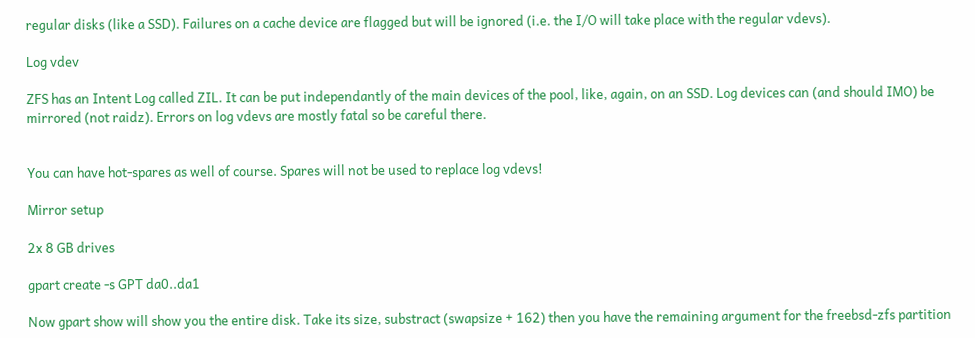regular disks (like a SSD). Failures on a cache device are flagged but will be ignored (i.e. the I/O will take place with the regular vdevs).

Log vdev

ZFS has an Intent Log called ZIL. It can be put independantly of the main devices of the pool, like, again, on an SSD. Log devices can (and should IMO) be mirrored (not raidz). Errors on log vdevs are mostly fatal so be careful there.


You can have hot-spares as well of course. Spares will not be used to replace log vdevs!

Mirror setup

2x 8 GB drives

gpart create -s GPT da0..da1

Now gpart show will show you the entire disk. Take its size, substract (swapsize + 162) then you have the remaining argument for the freebsd-zfs partition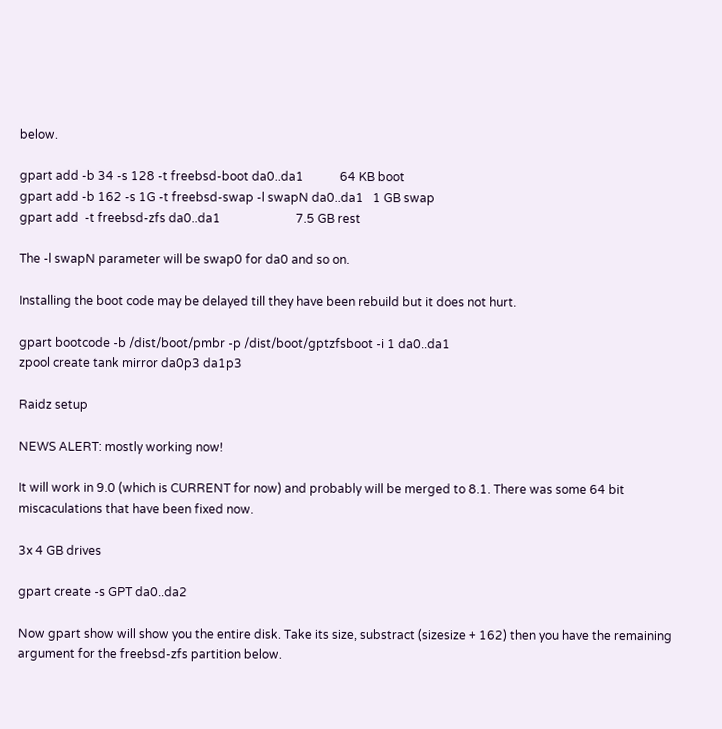below.

gpart add -b 34 -s 128 -t freebsd-boot da0..da1            64 KB boot
gpart add -b 162 -s 1G -t freebsd-swap -l swapN da0..da1   1 GB swap
gpart add  -t freebsd-zfs da0..da1                         7.5 GB rest

The -l swapN parameter will be swap0 for da0 and so on.

Installing the boot code may be delayed till they have been rebuild but it does not hurt.

gpart bootcode -b /dist/boot/pmbr -p /dist/boot/gptzfsboot -i 1 da0..da1
zpool create tank mirror da0p3 da1p3

Raidz setup

NEWS ALERT: mostly working now!

It will work in 9.0 (which is CURRENT for now) and probably will be merged to 8.1. There was some 64 bit miscaculations that have been fixed now.

3x 4 GB drives

gpart create -s GPT da0..da2

Now gpart show will show you the entire disk. Take its size, substract (sizesize + 162) then you have the remaining argument for the freebsd-zfs partition below.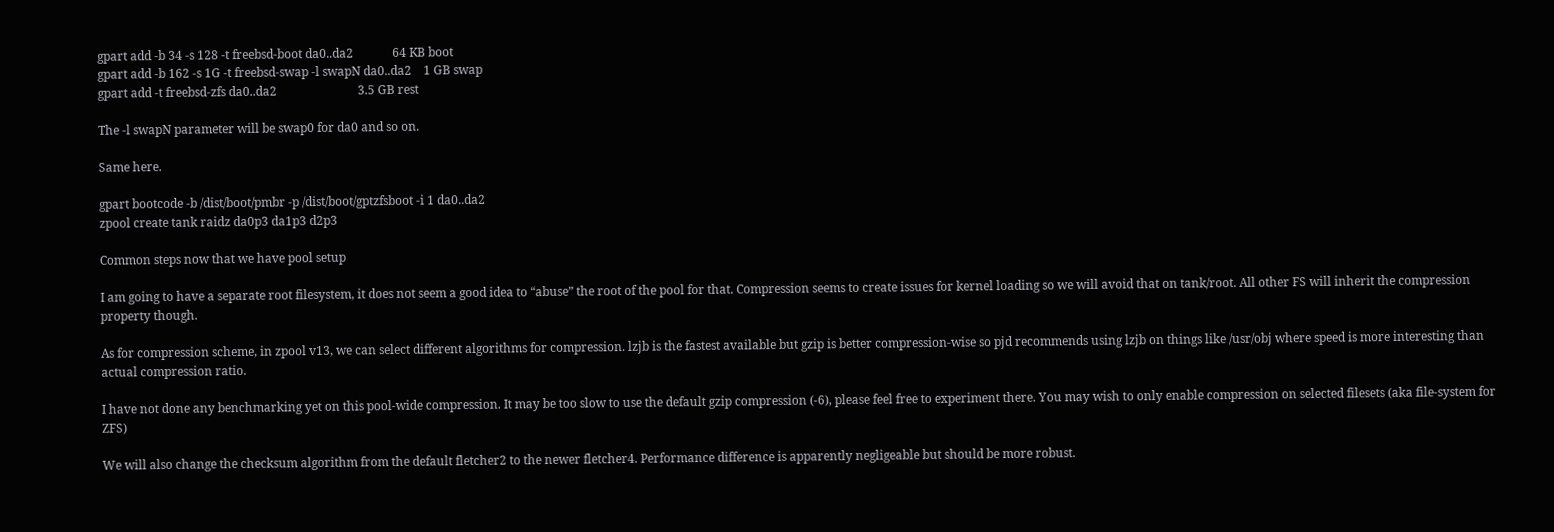gpart add -b 34 -s 128 -t freebsd-boot da0..da2             64 KB boot
gpart add -b 162 -s 1G -t freebsd-swap -l swapN da0..da2    1 GB swap
gpart add -t freebsd-zfs da0..da2                           3.5 GB rest

The -l swapN parameter will be swap0 for da0 and so on.

Same here.

gpart bootcode -b /dist/boot/pmbr -p /dist/boot/gptzfsboot -i 1 da0..da2
zpool create tank raidz da0p3 da1p3 d2p3

Common steps now that we have pool setup

I am going to have a separate root filesystem, it does not seem a good idea to “abuse” the root of the pool for that. Compression seems to create issues for kernel loading so we will avoid that on tank/root. All other FS will inherit the compression property though.

As for compression scheme, in zpool v13, we can select different algorithms for compression. lzjb is the fastest available but gzip is better compression-wise so pjd recommends using lzjb on things like /usr/obj where speed is more interesting than actual compression ratio.

I have not done any benchmarking yet on this pool-wide compression. It may be too slow to use the default gzip compression (-6), please feel free to experiment there. You may wish to only enable compression on selected filesets (aka file-system for ZFS)

We will also change the checksum algorithm from the default fletcher2 to the newer fletcher4. Performance difference is apparently negligeable but should be more robust.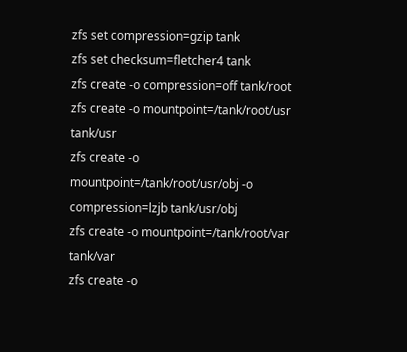zfs set compression=gzip tank
zfs set checksum=fletcher4 tank
zfs create -o compression=off tank/root
zfs create -o mountpoint=/tank/root/usr tank/usr
zfs create -o mountpoint=/tank/root/usr/obj -o compression=lzjb tank/usr/obj
zfs create -o mountpoint=/tank/root/var tank/var
zfs create -o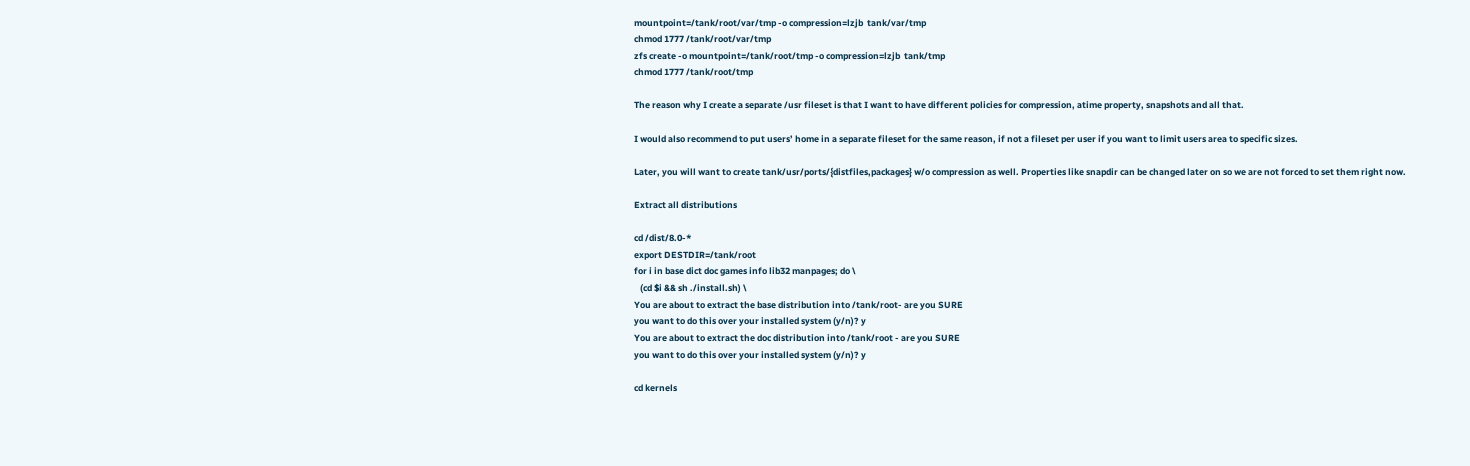mountpoint=/tank/root/var/tmp -o compression=lzjb  tank/var/tmp
chmod 1777 /tank/root/var/tmp
zfs create -o mountpoint=/tank/root/tmp -o compression=lzjb  tank/tmp
chmod 1777 /tank/root/tmp

The reason why I create a separate /usr fileset is that I want to have different policies for compression, atime property, snapshots and all that.

I would also recommend to put users’ home in a separate fileset for the same reason, if not a fileset per user if you want to limit users area to specific sizes.

Later, you will want to create tank/usr/ports/{distfiles,packages} w/o compression as well. Properties like snapdir can be changed later on so we are not forced to set them right now.

Extract all distributions

cd /dist/8.0-*
export DESTDIR=/tank/root
for i in base dict doc games info lib32 manpages; do \
   (cd $i && sh ./install.sh) \
You are about to extract the base distribution into /tank/root- are you SURE
you want to do this over your installed system (y/n)? y
You are about to extract the doc distribution into /tank/root - are you SURE
you want to do this over your installed system (y/n)? y

cd kernels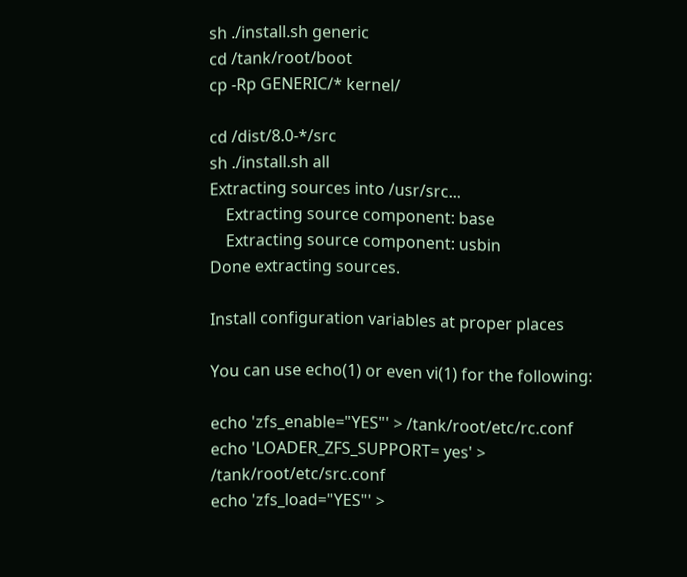sh ./install.sh generic
cd /tank/root/boot
cp -Rp GENERIC/* kernel/

cd /dist/8.0-*/src
sh ./install.sh all
Extracting sources into /usr/src...
    Extracting source component: base
    Extracting source component: usbin
Done extracting sources.

Install configuration variables at proper places

You can use echo(1) or even vi(1) for the following:

echo 'zfs_enable="YES"' > /tank/root/etc/rc.conf
echo 'LOADER_ZFS_SUPPORT= yes' > /tank/root/etc/src.conf
echo 'zfs_load="YES"' >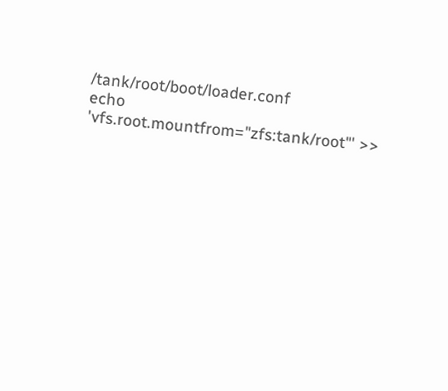/tank/root/boot/loader.conf
echo 'vfs.root.mountfrom="zfs:tank/root"' >>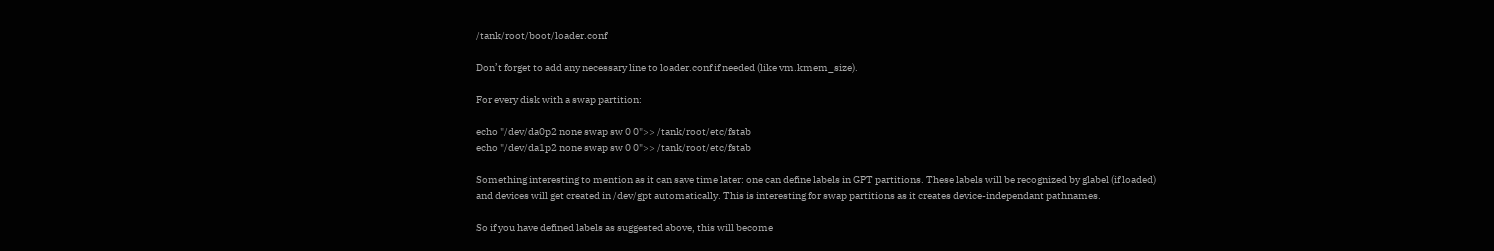/tank/root/boot/loader.conf

Don’t forget to add any necessary line to loader.conf if needed (like vm.kmem_size).

For every disk with a swap partition:

echo "/dev/da0p2 none swap sw 0 0">> /tank/root/etc/fstab
echo "/dev/da1p2 none swap sw 0 0">> /tank/root/etc/fstab

Something interesting to mention as it can save time later: one can define labels in GPT partitions. These labels will be recognized by glabel (if loaded) and devices will get created in /dev/gpt automatically. This is interesting for swap partitions as it creates device-independant pathnames.

So if you have defined labels as suggested above, this will become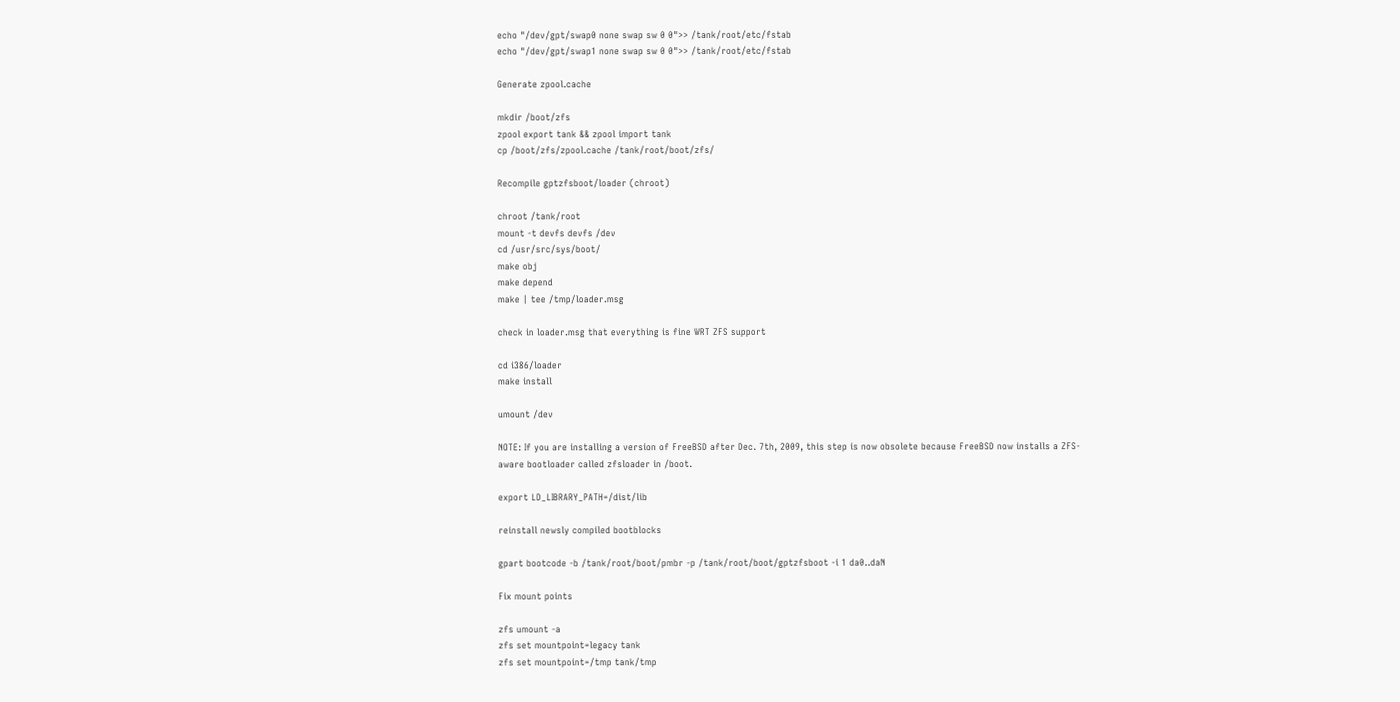echo "/dev/gpt/swap0 none swap sw 0 0">> /tank/root/etc/fstab
echo "/dev/gpt/swap1 none swap sw 0 0">> /tank/root/etc/fstab

Generate zpool.cache

mkdir /boot/zfs
zpool export tank && zpool import tank
cp /boot/zfs/zpool.cache /tank/root/boot/zfs/

Recompile gptzfsboot/loader (chroot)

chroot /tank/root
mount -t devfs devfs /dev
cd /usr/src/sys/boot/
make obj
make depend
make | tee /tmp/loader.msg

check in loader.msg that everything is fine WRT ZFS support

cd i386/loader
make install

umount /dev

NOTE: If you are installing a version of FreeBSD after Dec. 7th, 2009, this step is now obsolete because FreeBSD now installs a ZFS-aware bootloader called zfsloader in /boot.

export LD_LIBRARY_PATH=/dist/lib

reinstall newsly compiled bootblocks

gpart bootcode -b /tank/root/boot/pmbr -p /tank/root/boot/gptzfsboot -i 1 da0..daN

Fix mount points

zfs umount -a
zfs set mountpoint=legacy tank
zfs set mountpoint=/tmp tank/tmp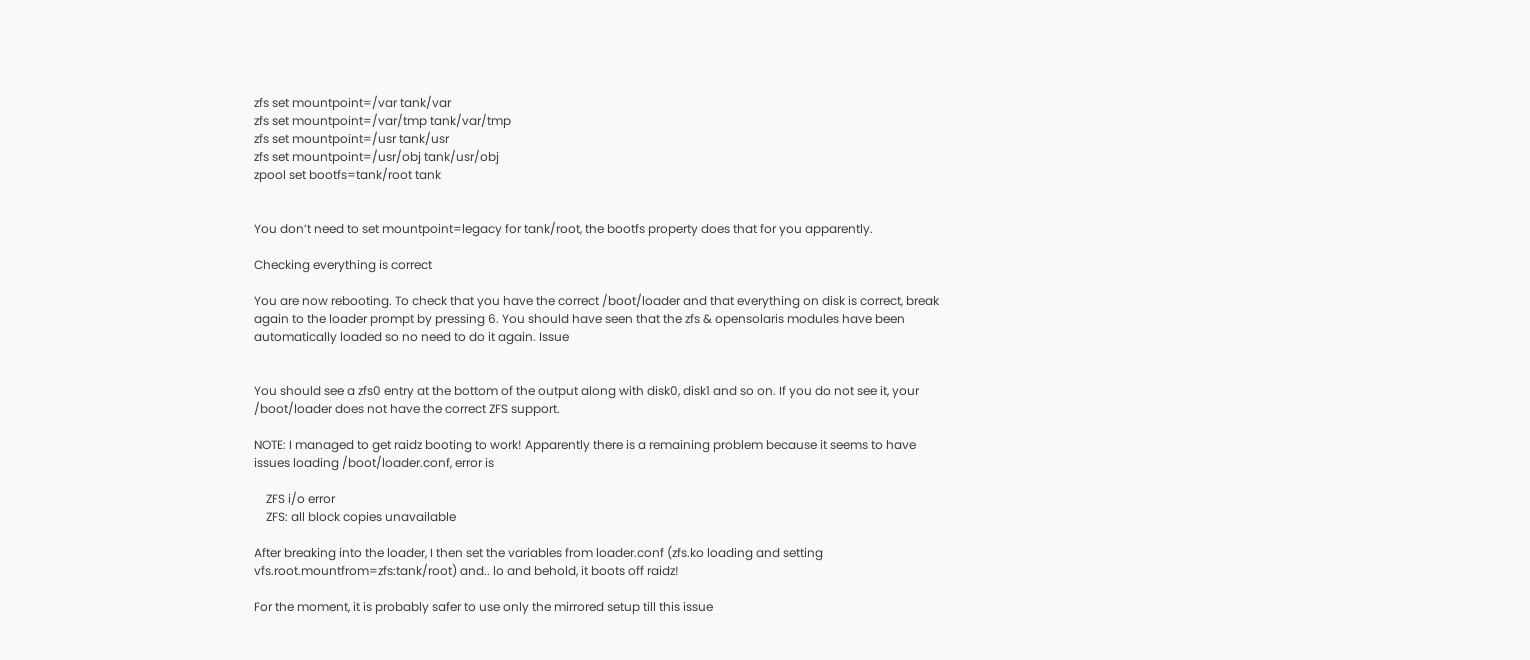zfs set mountpoint=/var tank/var
zfs set mountpoint=/var/tmp tank/var/tmp
zfs set mountpoint=/usr tank/usr
zfs set mountpoint=/usr/obj tank/usr/obj
zpool set bootfs=tank/root tank


You don’t need to set mountpoint=legacy for tank/root, the bootfs property does that for you apparently.

Checking everything is correct

You are now rebooting. To check that you have the correct /boot/loader and that everything on disk is correct, break again to the loader prompt by pressing 6. You should have seen that the zfs & opensolaris modules have been automatically loaded so no need to do it again. Issue


You should see a zfs0 entry at the bottom of the output along with disk0, disk1 and so on. If you do not see it, your /boot/loader does not have the correct ZFS support.

NOTE: I managed to get raidz booting to work! Apparently there is a remaining problem because it seems to have issues loading /boot/loader.conf, error is

    ZFS i/o error
    ZFS: all block copies unavailable

After breaking into the loader, I then set the variables from loader.conf (zfs.ko loading and setting vfs.root.mountfrom=zfs:tank/root) and.. lo and behold, it boots off raidz!

For the moment, it is probably safer to use only the mirrored setup till this issue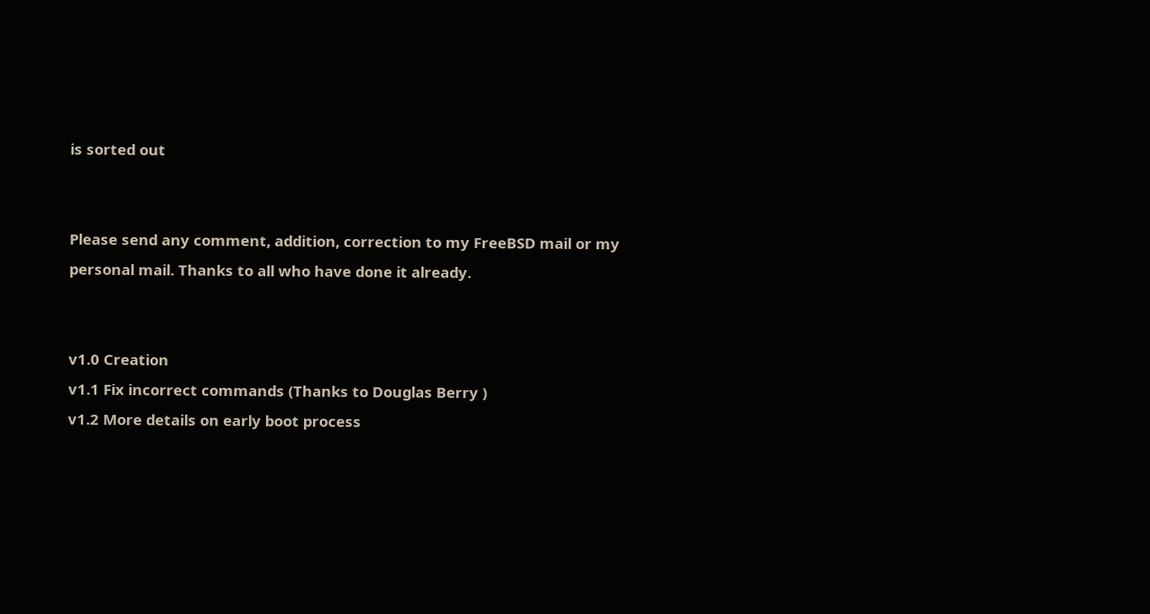is sorted out


Please send any comment, addition, correction to my FreeBSD mail or my personal mail. Thanks to all who have done it already.


v1.0 Creation
v1.1 Fix incorrect commands (Thanks to Douglas Berry )
v1.2 More details on early boot process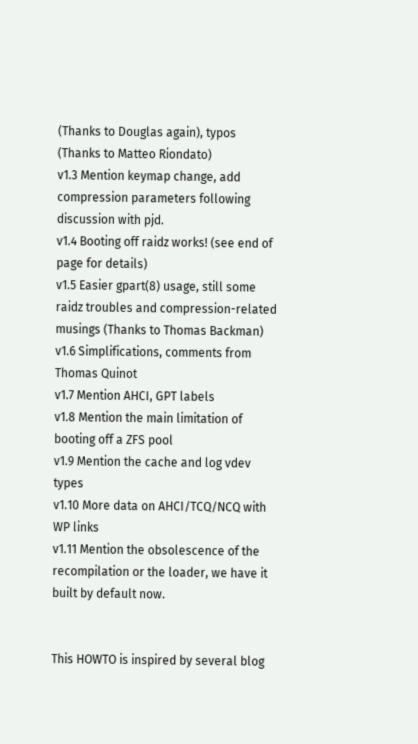(Thanks to Douglas again), typos (Thanks to Matteo Riondato)
v1.3 Mention keymap change, add compression parameters following discussion with pjd.
v1.4 Booting off raidz works! (see end of page for details)
v1.5 Easier gpart(8) usage, still some raidz troubles and compression-related musings (Thanks to Thomas Backman)
v1.6 Simplifications, comments from Thomas Quinot
v1.7 Mention AHCI, GPT labels
v1.8 Mention the main limitation of booting off a ZFS pool
v1.9 Mention the cache and log vdev types
v1.10 More data on AHCI/TCQ/NCQ with WP links
v1.11 Mention the obsolescence of the recompilation or the loader, we have it built by default now.


This HOWTO is inspired by several blog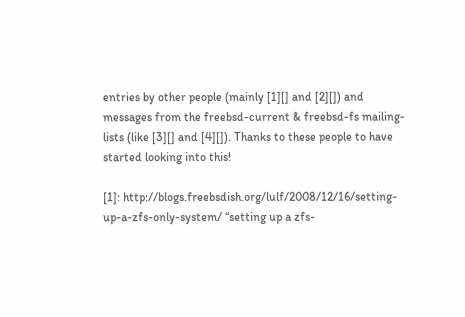entries by other people (mainly [1][] and [2][]) and messages from the freebsd-current & freebsd-fs mailing-lists (like [3][] and [4][]). Thanks to these people to have started looking into this!

[1]: http://blogs.freebsdish.org/lulf/2008/12/16/setting-up-a-zfs-only-system/ “setting up a zfs-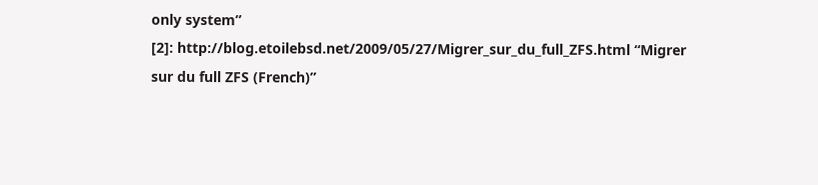only system”
[2]: http://blog.etoilebsd.net/2009/05/27/Migrer_sur_du_full_ZFS.html “Migrer sur du full ZFS (French)”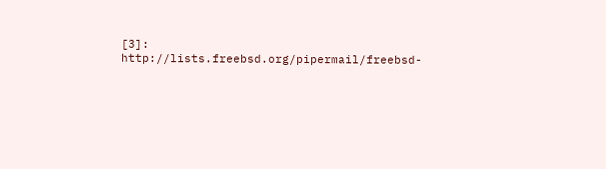[3]: http://lists.freebsd.org/pipermail/freebsd-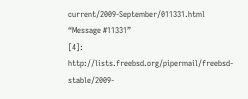current/2009-September/011331.html “Message #11331”
[4]: http://lists.freebsd.org/pipermail/freebsd-stable/2009-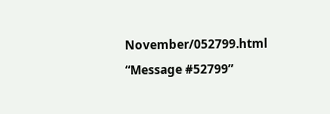November/052799.html “Message #52799”